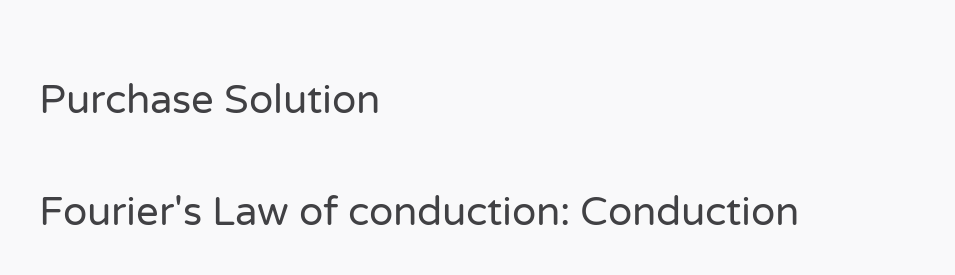Purchase Solution

Fourier's Law of conduction: Conduction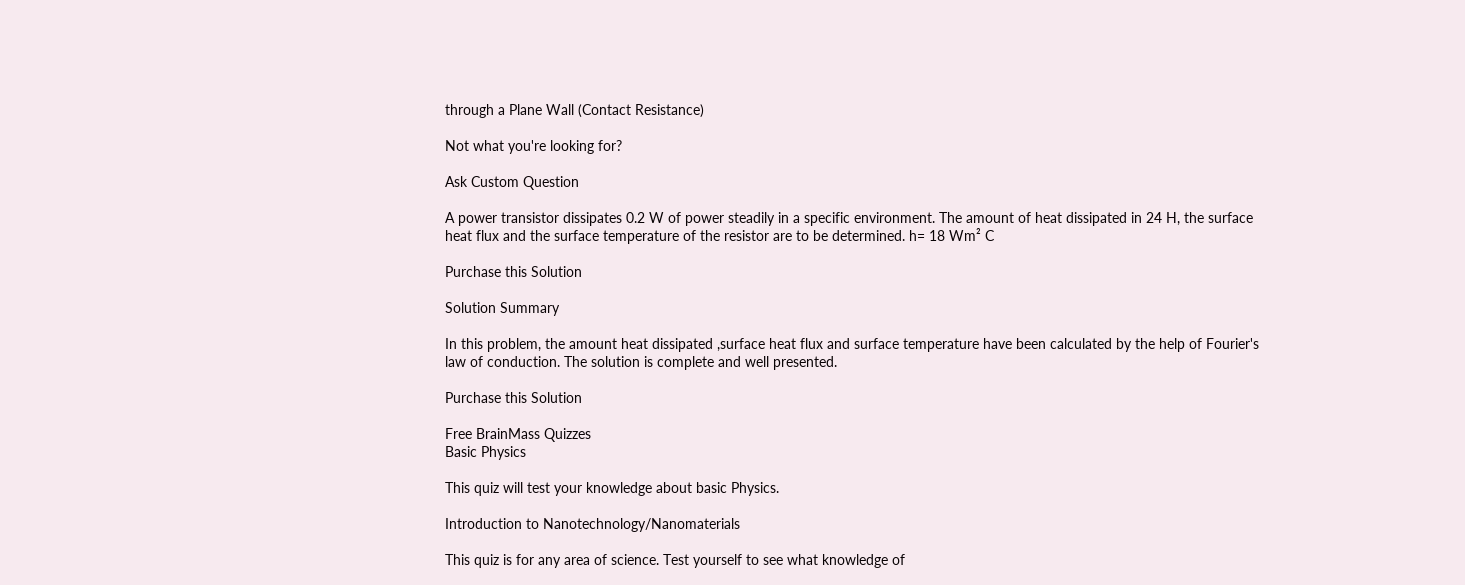through a Plane Wall (Contact Resistance)

Not what you're looking for?

Ask Custom Question

A power transistor dissipates 0.2 W of power steadily in a specific environment. The amount of heat dissipated in 24 H, the surface heat flux and the surface temperature of the resistor are to be determined. h= 18 Wm² C

Purchase this Solution

Solution Summary

In this problem, the amount heat dissipated ,surface heat flux and surface temperature have been calculated by the help of Fourier's law of conduction. The solution is complete and well presented.

Purchase this Solution

Free BrainMass Quizzes
Basic Physics

This quiz will test your knowledge about basic Physics.

Introduction to Nanotechnology/Nanomaterials

This quiz is for any area of science. Test yourself to see what knowledge of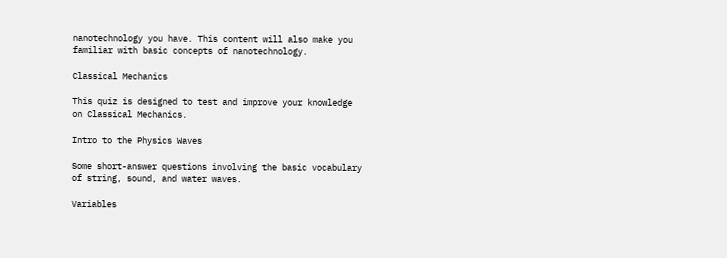nanotechnology you have. This content will also make you familiar with basic concepts of nanotechnology.

Classical Mechanics

This quiz is designed to test and improve your knowledge on Classical Mechanics.

Intro to the Physics Waves

Some short-answer questions involving the basic vocabulary of string, sound, and water waves.

Variables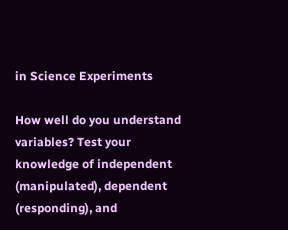in Science Experiments

How well do you understand variables? Test your knowledge of independent (manipulated), dependent (responding), and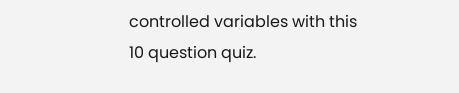controlled variables with this 10 question quiz.